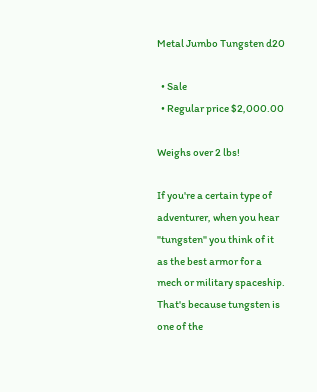Metal Jumbo Tungsten d20

  • Sale
  • Regular price $2,000.00

Weighs over 2 lbs!

If you're a certain type of adventurer, when you hear "tungsten" you think of it as the best armor for a mech or military spaceship. That's because tungsten is one of the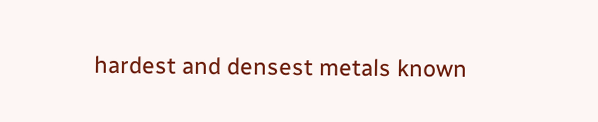hardest and densest metals known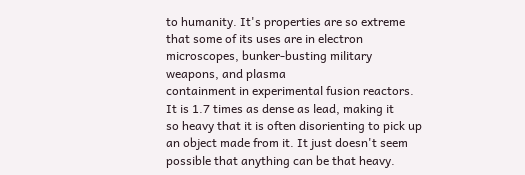to humanity. It's properties are so extreme that some of its uses are in electron microscopes, bunker-busting military weapons, and plasma
containment in experimental fusion reactors. It is 1.7 times as dense as lead, making it
so heavy that it is often disorienting to pick up an object made from it. It just doesn't seem possible that anything can be that heavy.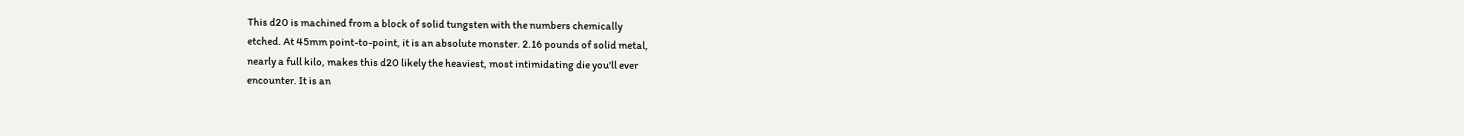This d20 is machined from a block of solid tungsten with the numbers chemically
etched. At 45mm point-to-point, it is an absolute monster. 2.16 pounds of solid metal,
nearly a full kilo, makes this d20 likely the heaviest, most intimidating die you'll ever
encounter. It is an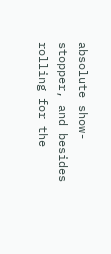absolute show-stopper, and besides rolling for the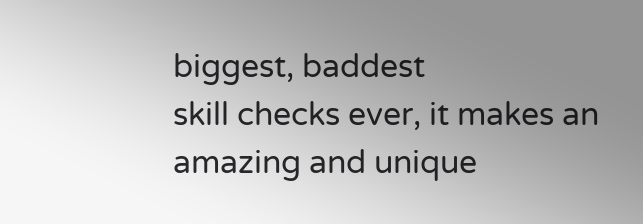biggest, baddest
skill checks ever, it makes an amazing and unique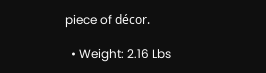piece of décor.

  • Weight: 2.16 Lbs